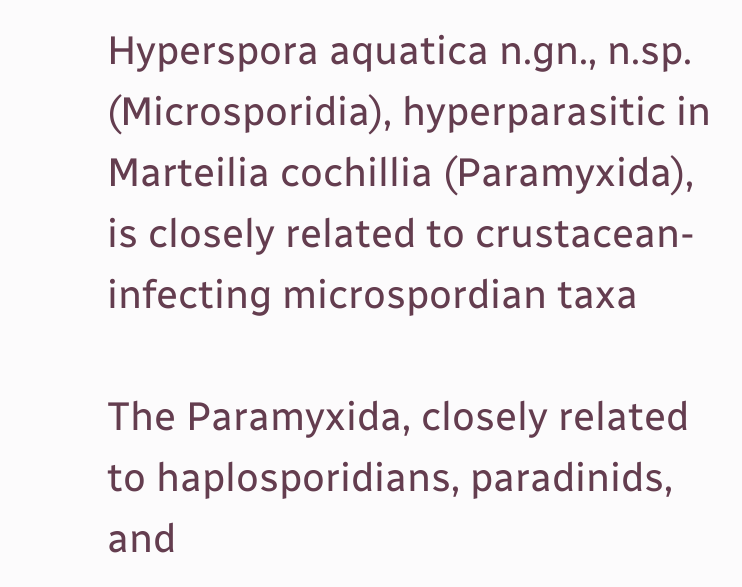Hyperspora aquatica n.gn., n.sp. (Microsporidia), hyperparasitic in Marteilia cochillia (Paramyxida), is closely related to crustacean-infecting microspordian taxa

The Paramyxida, closely related to haplosporidians, paradinids, and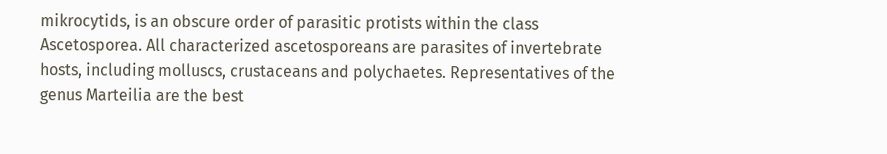mikrocytids, is an obscure order of parasitic protists within the class Ascetosporea. All characterized ascetosporeans are parasites of invertebrate hosts, including molluscs, crustaceans and polychaetes. Representatives of the genus Marteilia are the best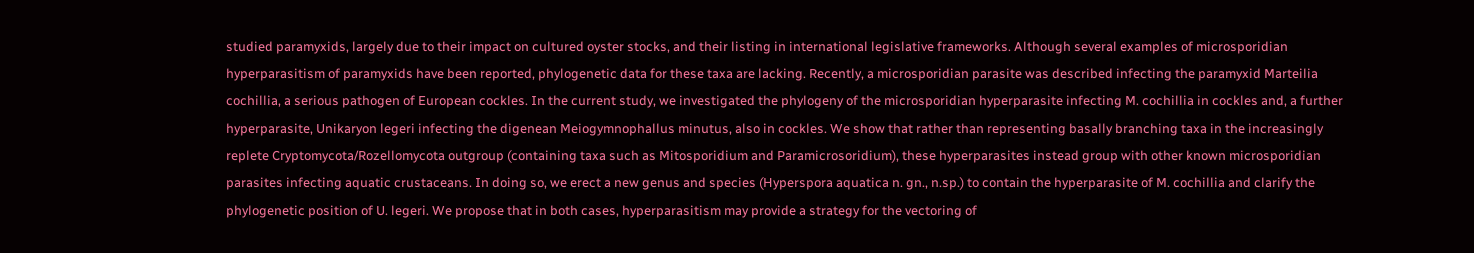studied paramyxids, largely due to their impact on cultured oyster stocks, and their listing in international legislative frameworks. Although several examples of microsporidian hyperparasitism of paramyxids have been reported, phylogenetic data for these taxa are lacking. Recently, a microsporidian parasite was described infecting the paramyxid Marteilia cochillia, a serious pathogen of European cockles. In the current study, we investigated the phylogeny of the microsporidian hyperparasite infecting M. cochillia in cockles and, a further hyperparasite, Unikaryon legeri infecting the digenean Meiogymnophallus minutus, also in cockles. We show that rather than representing basally branching taxa in the increasingly replete Cryptomycota/Rozellomycota outgroup (containing taxa such as Mitosporidium and Paramicrosoridium), these hyperparasites instead group with other known microsporidian parasites infecting aquatic crustaceans. In doing so, we erect a new genus and species (Hyperspora aquatica n. gn., n.sp.) to contain the hyperparasite of M. cochillia and clarify the phylogenetic position of U. legeri. We propose that in both cases, hyperparasitism may provide a strategy for the vectoring of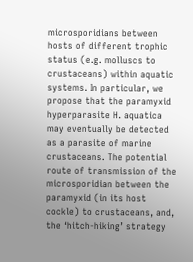microsporidians between hosts of different trophic status (e.g. molluscs to crustaceans) within aquatic systems. In particular, we propose that the paramyxid hyperparasite H. aquatica may eventually be detected as a parasite of marine crustaceans. The potential route of transmission of the microsporidian between the paramyxid (in its host cockle) to crustaceans, and, the ‘hitch-hiking’ strategy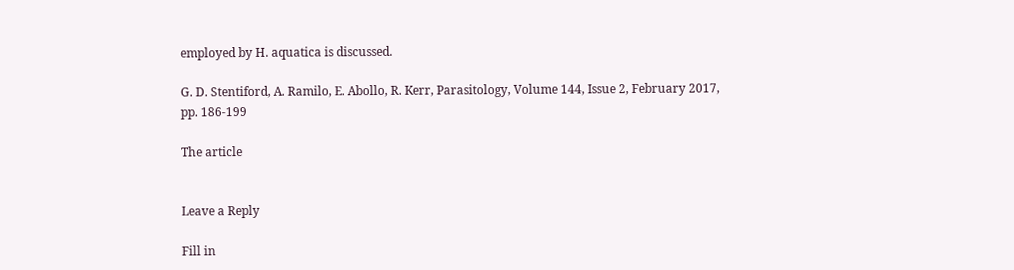employed by H. aquatica is discussed.

G. D. Stentiford, A. Ramilo, E. Abollo, R. Kerr, Parasitology, Volume 144, Issue 2, February 2017, pp. 186-199

The article


Leave a Reply

Fill in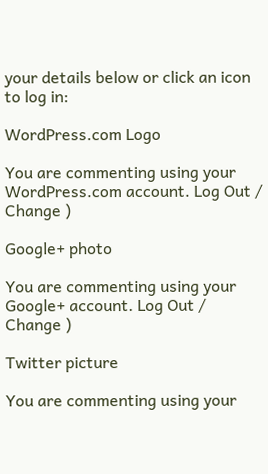your details below or click an icon to log in:

WordPress.com Logo

You are commenting using your WordPress.com account. Log Out /  Change )

Google+ photo

You are commenting using your Google+ account. Log Out /  Change )

Twitter picture

You are commenting using your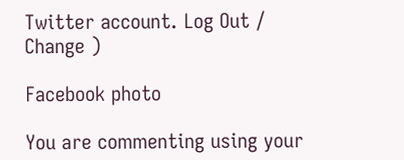Twitter account. Log Out /  Change )

Facebook photo

You are commenting using your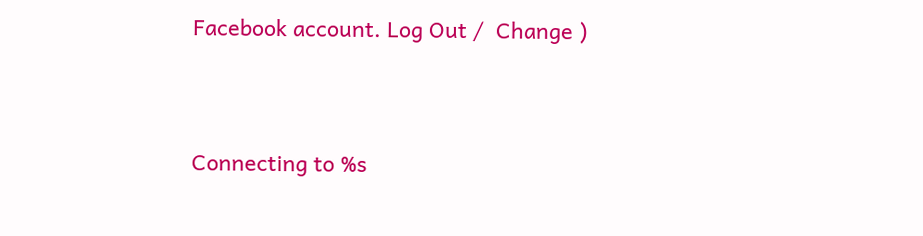Facebook account. Log Out /  Change )


Connecting to %s